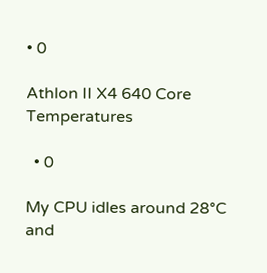• 0

Athlon II X4 640 Core Temperatures

  • 0

My CPU idles around 28°C and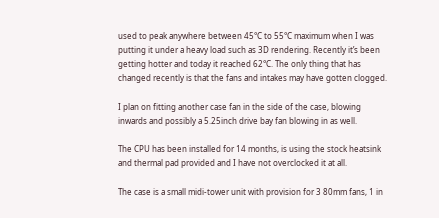used to peak anywhere between 45°C to 55°C maximum when I was putting it under a heavy load such as 3D rendering. Recently it’s been getting hotter and today it reached 62°C. The only thing that has changed recently is that the fans and intakes may have gotten clogged.

I plan on fitting another case fan in the side of the case, blowing inwards and possibly a 5.25inch drive bay fan blowing in as well.

The CPU has been installed for 14 months, is using the stock heatsink and thermal pad provided and I have not overclocked it at all.

The case is a small midi-tower unit with provision for 3 80mm fans, 1 in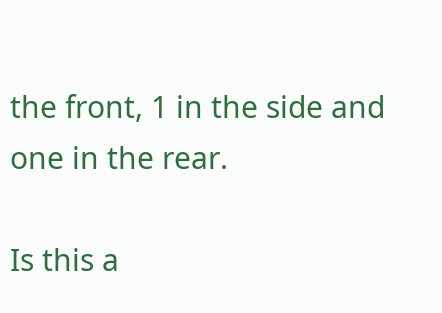the front, 1 in the side and one in the rear.

Is this a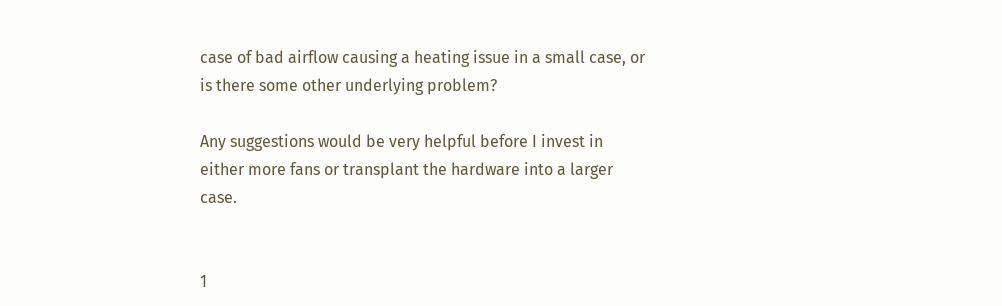case of bad airflow causing a heating issue in a small case, or is there some other underlying problem?

Any suggestions would be very helpful before I invest in either more fans or transplant the hardware into a larger case.


1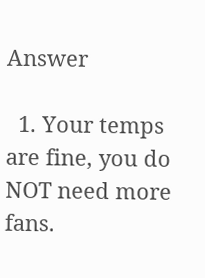Answer

  1. Your temps are fine, you do NOT need more fans.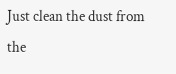Just clean the dust from the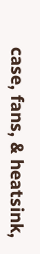case, fans, & heatsink,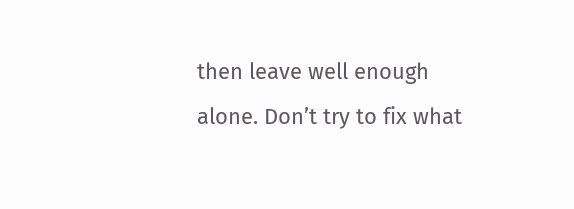then leave well enough alone. Don’t try to fix what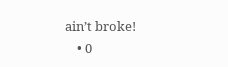ain’t broke!
    • 0